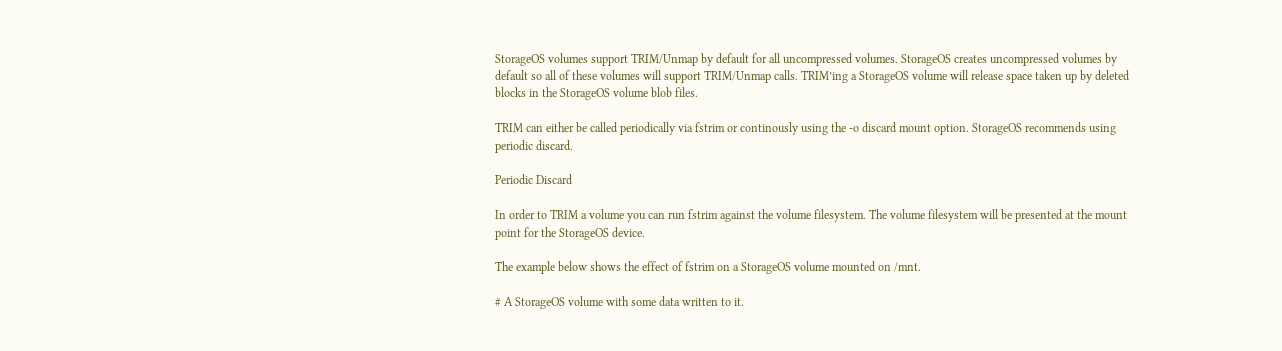StorageOS volumes support TRIM/Unmap by default for all uncompressed volumes. StorageOS creates uncompressed volumes by default so all of these volumes will support TRIM/Unmap calls. TRIM’ing a StorageOS volume will release space taken up by deleted blocks in the StorageOS volume blob files.

TRIM can either be called periodically via fstrim or continously using the -o discard mount option. StorageOS recommends using periodic discard.

Periodic Discard

In order to TRIM a volume you can run fstrim against the volume filesystem. The volume filesystem will be presented at the mount point for the StorageOS device.

The example below shows the effect of fstrim on a StorageOS volume mounted on /mnt.

# A StorageOS volume with some data written to it.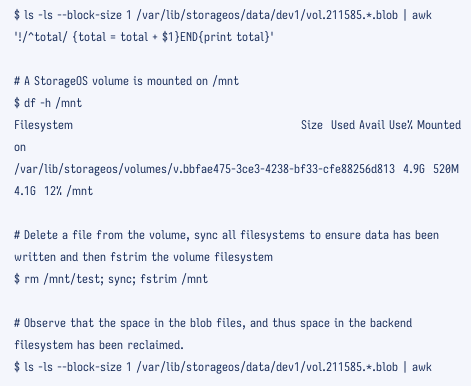$ ls -ls --block-size 1 /var/lib/storageos/data/dev1/vol.211585.*.blob | awk '!/^total/ {total = total + $1}END{print total}'

# A StorageOS volume is mounted on /mnt
$ df -h /mnt
Filesystem                                                         Size  Used Avail Use% Mounted on
/var/lib/storageos/volumes/v.bbfae475-3ce3-4238-bf33-cfe88256d813  4.9G  520M  4.1G  12% /mnt

# Delete a file from the volume, sync all filesystems to ensure data has been written and then fstrim the volume filesystem
$ rm /mnt/test; sync; fstrim /mnt

# Observe that the space in the blob files, and thus space in the backend filesystem has been reclaimed.
$ ls -ls --block-size 1 /var/lib/storageos/data/dev1/vol.211585.*.blob | awk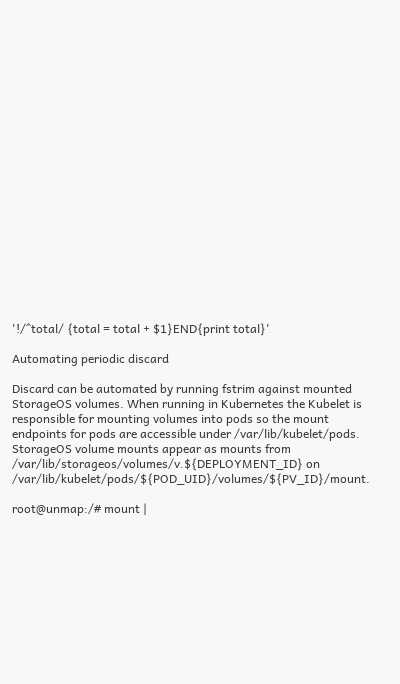'!/^total/ {total = total + $1}END{print total}'

Automating periodic discard

Discard can be automated by running fstrim against mounted StorageOS volumes. When running in Kubernetes the Kubelet is responsible for mounting volumes into pods so the mount endpoints for pods are accessible under /var/lib/kubelet/pods. StorageOS volume mounts appear as mounts from /var/lib/storageos/volumes/v.${DEPLOYMENT_ID} on /var/lib/kubelet/pods/${POD_UID}/volumes/${PV_ID}/mount.

root@unmap:/# mount |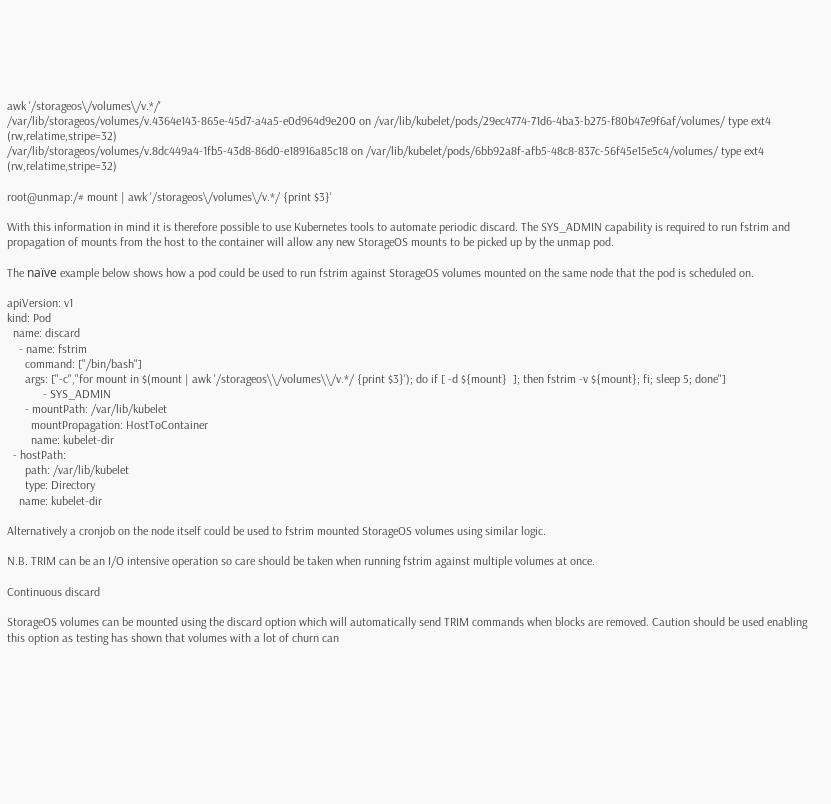awk '/storageos\/volumes\/v.*/'
/var/lib/storageos/volumes/v.4364e143-865e-45d7-a4a5-e0d964d9e200 on /var/lib/kubelet/pods/29ec4774-71d6-4ba3-b275-f80b47e9f6af/volumes/ type ext4 (rw,relatime,stripe=32)
/var/lib/storageos/volumes/v.8dc449a4-1fb5-43d8-86d0-e18916a85c18 on /var/lib/kubelet/pods/6bb92a8f-afb5-48c8-837c-56f45e15e5c4/volumes/ type ext4 (rw,relatime,stripe=32)

root@unmap:/# mount | awk '/storageos\/volumes\/v.*/ {print $3}'

With this information in mind it is therefore possible to use Kubernetes tools to automate periodic discard. The SYS_ADMIN capability is required to run fstrim and propagation of mounts from the host to the container will allow any new StorageOS mounts to be picked up by the unmap pod.

The naïve example below shows how a pod could be used to run fstrim against StorageOS volumes mounted on the same node that the pod is scheduled on.

apiVersion: v1
kind: Pod
  name: discard
    - name: fstrim
      command: ["/bin/bash"]
      args: ["-c","for mount in $(mount | awk '/storageos\\/volumes\\/v.*/ {print $3}'); do if [ -d ${mount}  ]; then fstrim -v ${mount}; fi; sleep 5; done"]
            - SYS_ADMIN
      - mountPath: /var/lib/kubelet
        mountPropagation: HostToContainer
        name: kubelet-dir
  - hostPath:
      path: /var/lib/kubelet
      type: Directory
    name: kubelet-dir

Alternatively a cronjob on the node itself could be used to fstrim mounted StorageOS volumes using similar logic.

N.B. TRIM can be an I/O intensive operation so care should be taken when running fstrim against multiple volumes at once.

Continuous discard

StorageOS volumes can be mounted using the discard option which will automatically send TRIM commands when blocks are removed. Caution should be used enabling this option as testing has shown that volumes with a lot of churn can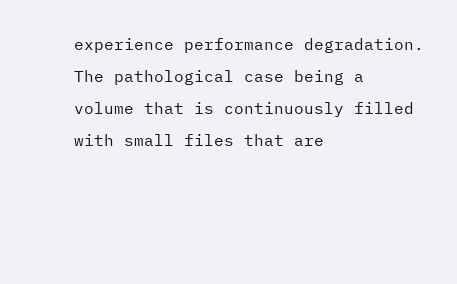experience performance degradation. The pathological case being a volume that is continuously filled with small files that are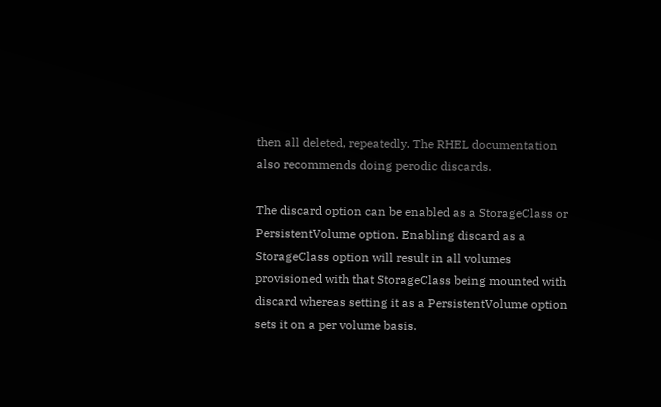then all deleted, repeatedly. The RHEL documentation also recommends doing perodic discards.

The discard option can be enabled as a StorageClass or PersistentVolume option. Enabling discard as a StorageClass option will result in all volumes provisioned with that StorageClass being mounted with discard whereas setting it as a PersistentVolume option sets it on a per volume basis.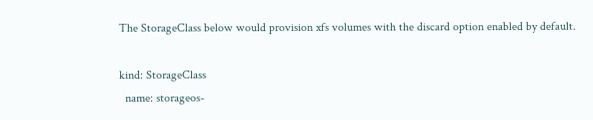The StorageClass below would provision xfs volumes with the discard option enabled by default.

kind: StorageClass
  name: storageos-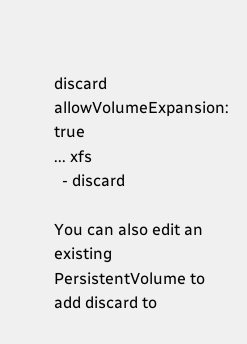discard
allowVolumeExpansion: true
... xfs
  - discard

You can also edit an existing PersistentVolume to add discard to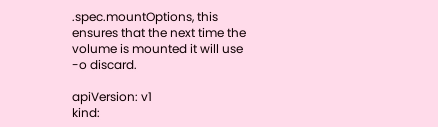.spec.mountOptions, this ensures that the next time the volume is mounted it will use -o discard.

apiVersion: v1
kind: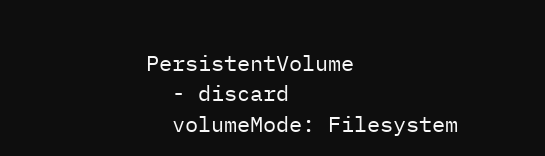PersistentVolume
  - discard
  volumeMode: Filesystem